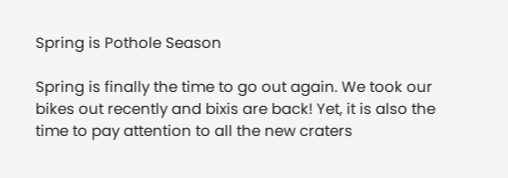Spring is Pothole Season

Spring is finally the time to go out again. We took our bikes out recently and bixis are back! Yet, it is also the time to pay attention to all the new craters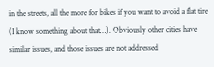in the streets, all the more for bikes if you want to avoid a flat tire (I know something about that…). Obviously other cities have similar issues, and those issues are not addressed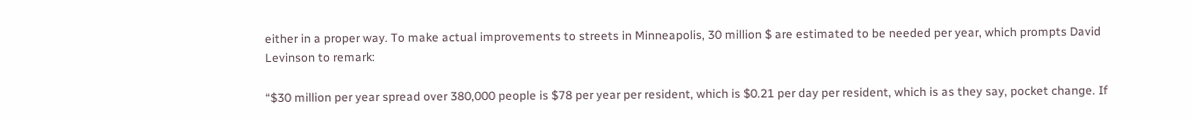either in a proper way. To make actual improvements to streets in Minneapolis, 30 million $ are estimated to be needed per year, which prompts David Levinson to remark:

“$30 million per year spread over 380,000 people is $78 per year per resident, which is $0.21 per day per resident, which is as they say, pocket change. If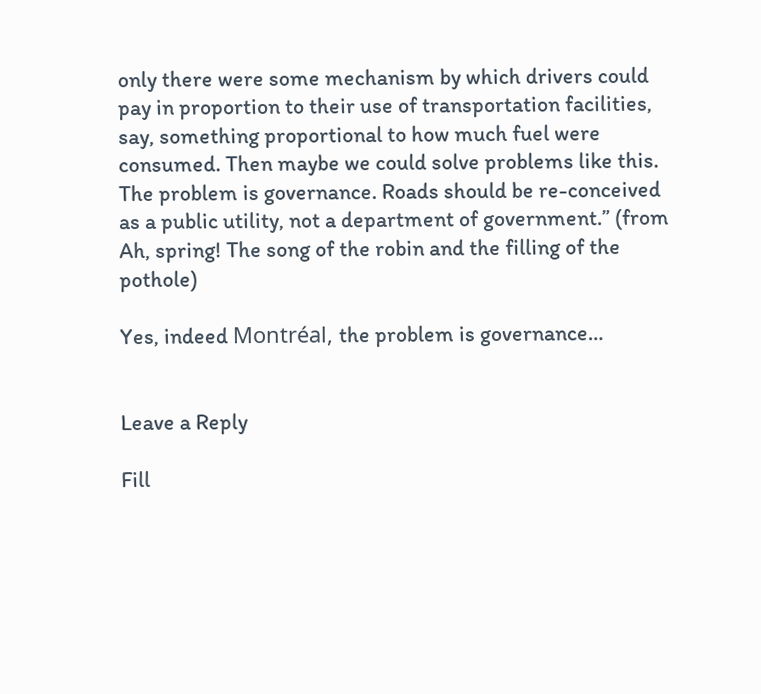only there were some mechanism by which drivers could pay in proportion to their use of transportation facilities, say, something proportional to how much fuel were consumed. Then maybe we could solve problems like this. The problem is governance. Roads should be re-conceived as a public utility, not a department of government.” (from Ah, spring! The song of the robin and the filling of the pothole)

Yes, indeed Montréal, the problem is governance…


Leave a Reply

Fill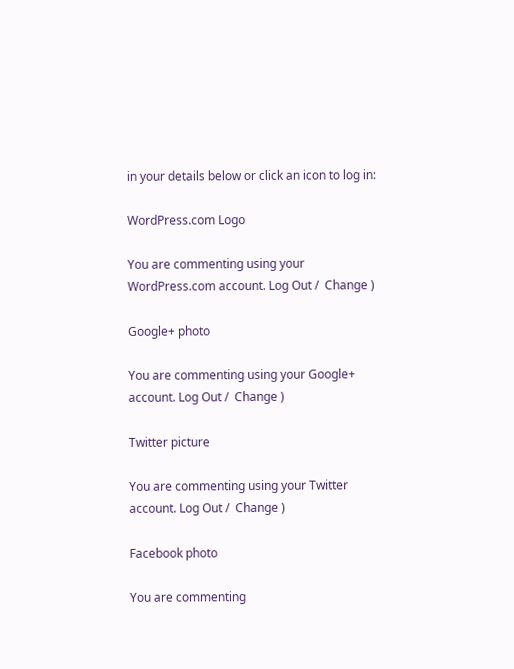in your details below or click an icon to log in:

WordPress.com Logo

You are commenting using your WordPress.com account. Log Out /  Change )

Google+ photo

You are commenting using your Google+ account. Log Out /  Change )

Twitter picture

You are commenting using your Twitter account. Log Out /  Change )

Facebook photo

You are commenting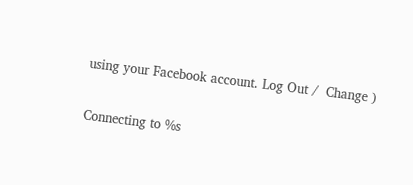using your Facebook account. Log Out /  Change )


Connecting to %s